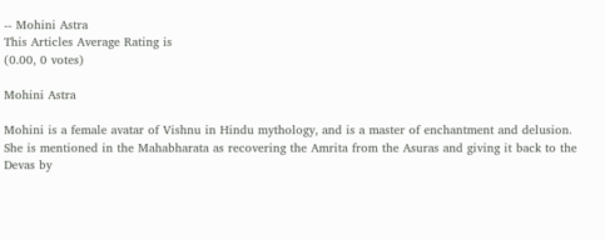-- Mohini Astra
This Articles Average Rating is
(0.00, 0 votes)

Mohini Astra

Mohini is a female avatar of Vishnu in Hindu mythology, and is a master of enchantment and delusion. She is mentioned in the Mahabharata as recovering the Amrita from the Asuras and giving it back to the Devas by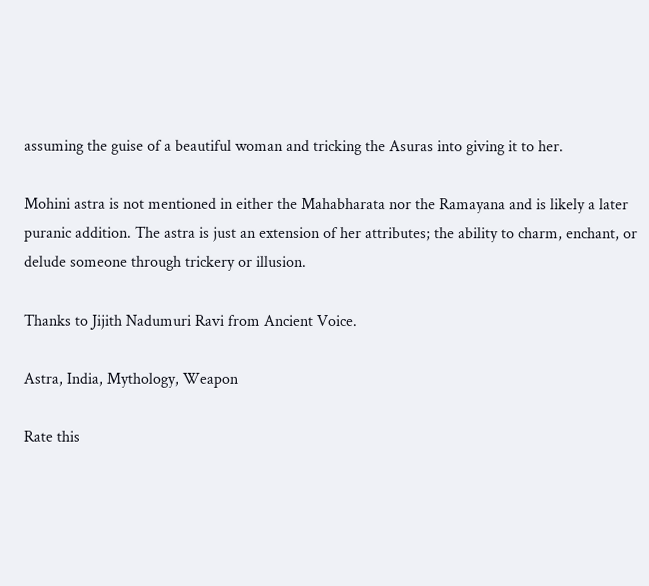assuming the guise of a beautiful woman and tricking the Asuras into giving it to her.

Mohini astra is not mentioned in either the Mahabharata nor the Ramayana and is likely a later puranic addition. The astra is just an extension of her attributes; the ability to charm, enchant, or delude someone through trickery or illusion.

Thanks to Jijith Nadumuri Ravi from Ancient Voice.

Astra, India, Mythology, Weapon

Rate this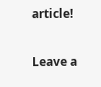article!

Leave a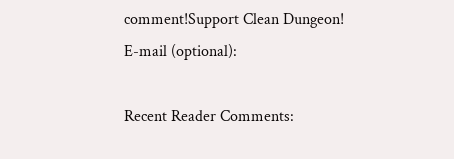comment!Support Clean Dungeon!
E-mail (optional):

Recent Reader Comments: